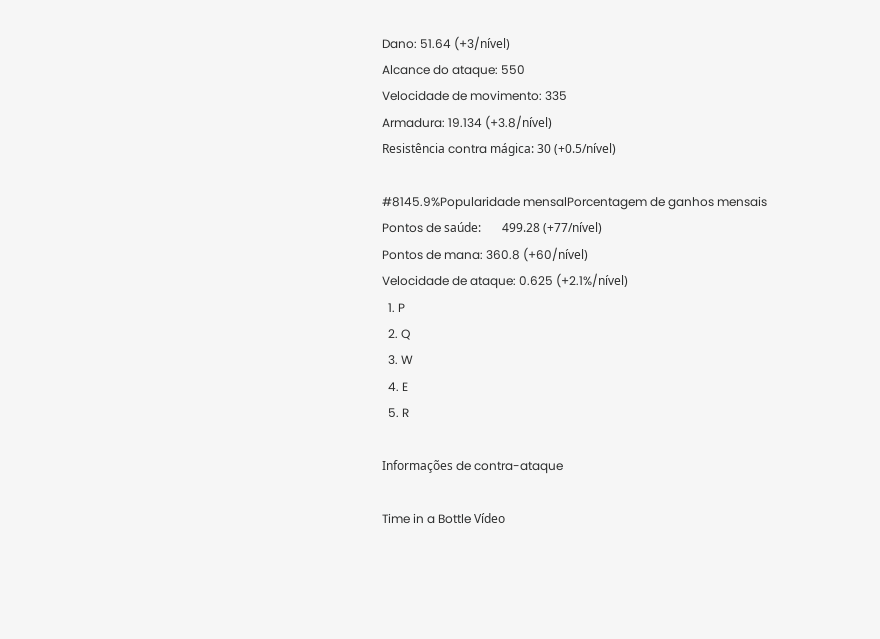Dano: 51.64 (+3/nível)
Alcance do ataque: 550
Velocidade de movimento: 335
Armadura: 19.134 (+3.8/nível)
Resistência contra mágica: 30 (+0.5/nível)

#8145.9%Popularidade mensalPorcentagem de ganhos mensais
Pontos de saúde:       499.28 (+77/nível)
Pontos de mana: 360.8 (+60/nível)
Velocidade de ataque: 0.625 (+2.1%/nível)
  1. P
  2. Q
  3. W
  4. E
  5. R

Informações de contra-ataque

Time in a Bottle Vídeo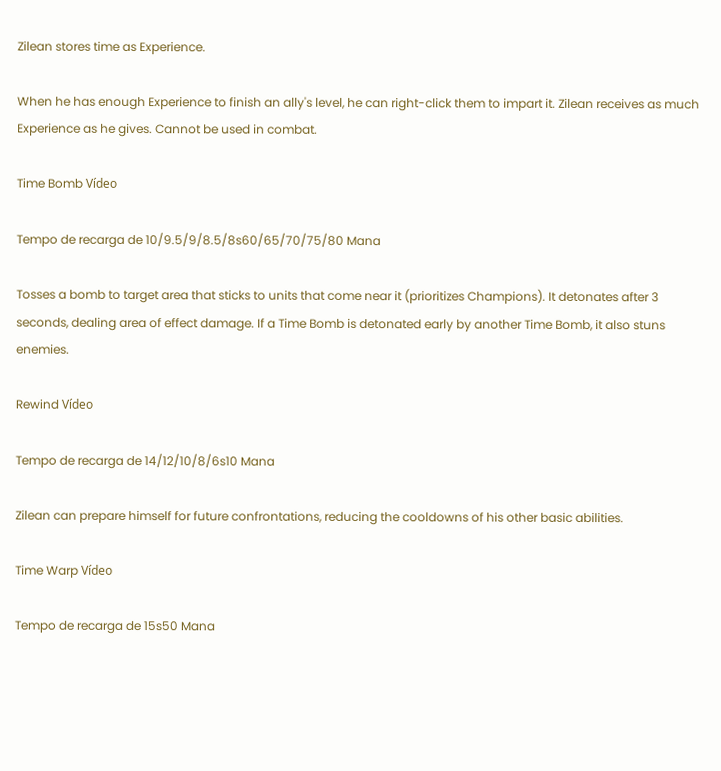Zilean stores time as Experience.

When he has enough Experience to finish an ally's level, he can right-click them to impart it. Zilean receives as much Experience as he gives. Cannot be used in combat.

Time Bomb Vídeo

Tempo de recarga de 10/9.5/9/8.5/8s60/65/70/75/80 Mana

Tosses a bomb to target area that sticks to units that come near it (prioritizes Champions). It detonates after 3 seconds, dealing area of effect damage. If a Time Bomb is detonated early by another Time Bomb, it also stuns enemies.

Rewind Vídeo

Tempo de recarga de 14/12/10/8/6s10 Mana

Zilean can prepare himself for future confrontations, reducing the cooldowns of his other basic abilities.

Time Warp Vídeo

Tempo de recarga de 15s50 Mana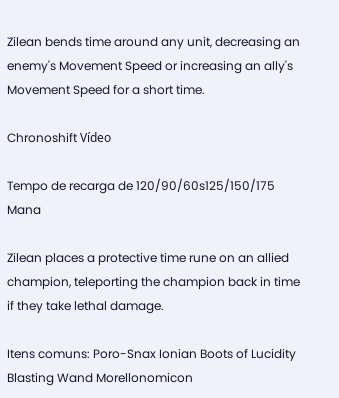Zilean bends time around any unit, decreasing an enemy's Movement Speed or increasing an ally's Movement Speed for a short time.

Chronoshift Vídeo

Tempo de recarga de 120/90/60s125/150/175 Mana

Zilean places a protective time rune on an allied champion, teleporting the champion back in time if they take lethal damage.

Itens comuns: Poro-Snax Ionian Boots of Lucidity Blasting Wand Morellonomicon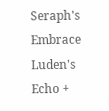Seraph's Embrace Luden's Echo +